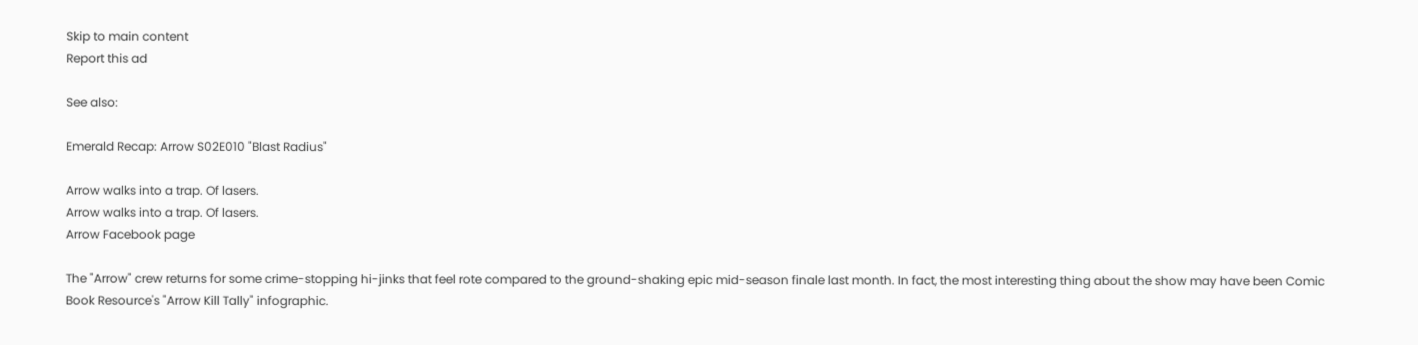Skip to main content
Report this ad

See also:

Emerald Recap: Arrow S02E010 "Blast Radius"

Arrow walks into a trap. Of lasers.
Arrow walks into a trap. Of lasers.
Arrow Facebook page

The "Arrow" crew returns for some crime-stopping hi-jinks that feel rote compared to the ground-shaking epic mid-season finale last month. In fact, the most interesting thing about the show may have been Comic Book Resource's "Arrow Kill Tally" infographic.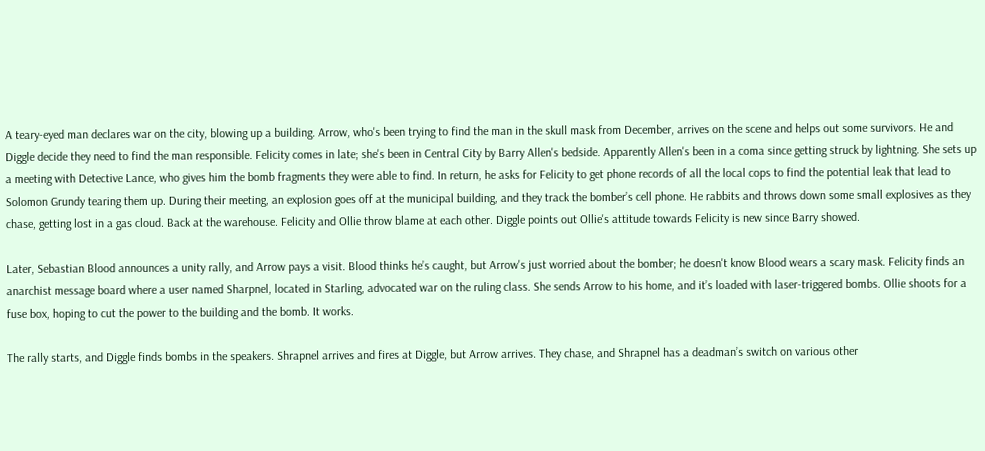A teary-eyed man declares war on the city, blowing up a building. Arrow, who's been trying to find the man in the skull mask from December, arrives on the scene and helps out some survivors. He and Diggle decide they need to find the man responsible. Felicity comes in late; she's been in Central City by Barry Allen's bedside. Apparently Allen's been in a coma since getting struck by lightning. She sets up a meeting with Detective Lance, who gives him the bomb fragments they were able to find. In return, he asks for Felicity to get phone records of all the local cops to find the potential leak that lead to Solomon Grundy tearing them up. During their meeting, an explosion goes off at the municipal building, and they track the bomber’s cell phone. He rabbits and throws down some small explosives as they chase, getting lost in a gas cloud. Back at the warehouse. Felicity and Ollie throw blame at each other. Diggle points out Ollie's attitude towards Felicity is new since Barry showed.

Later, Sebastian Blood announces a unity rally, and Arrow pays a visit. Blood thinks he’s caught, but Arrow's just worried about the bomber; he doesn't know Blood wears a scary mask. Felicity finds an anarchist message board where a user named Sharpnel, located in Starling, advocated war on the ruling class. She sends Arrow to his home, and it’s loaded with laser-triggered bombs. Ollie shoots for a fuse box, hoping to cut the power to the building and the bomb. It works.

The rally starts, and Diggle finds bombs in the speakers. Shrapnel arrives and fires at Diggle, but Arrow arrives. They chase, and Shrapnel has a deadman’s switch on various other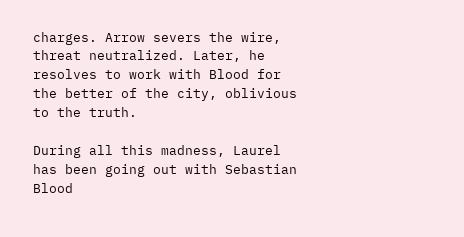charges. Arrow severs the wire, threat neutralized. Later, he resolves to work with Blood for the better of the city, oblivious to the truth.

During all this madness, Laurel has been going out with Sebastian Blood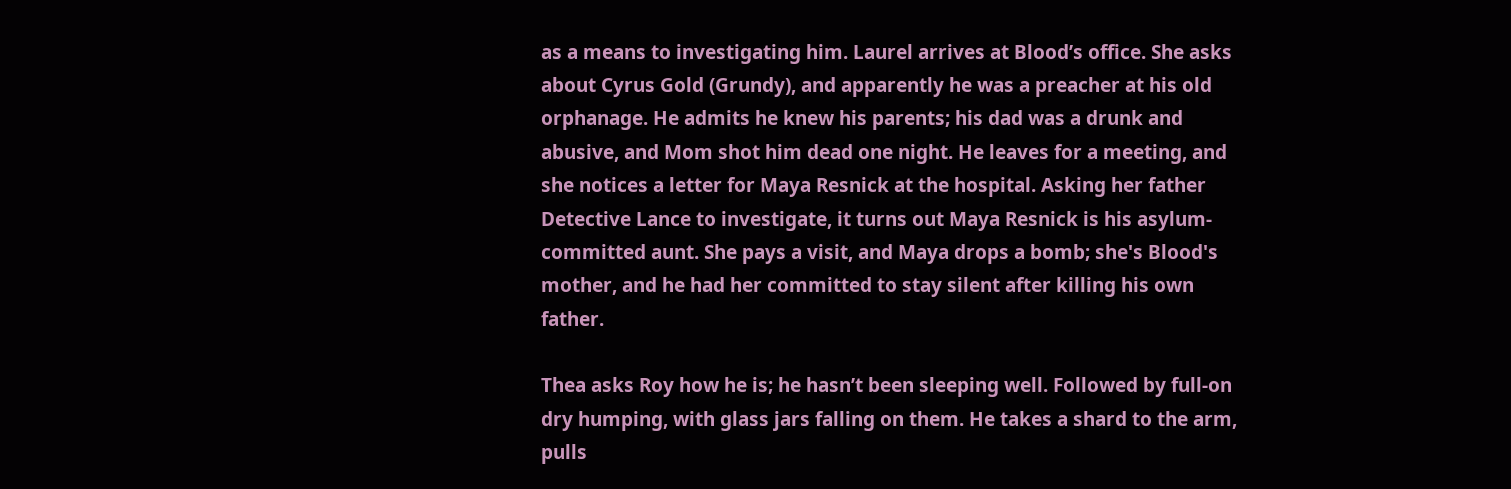as a means to investigating him. Laurel arrives at Blood’s office. She asks about Cyrus Gold (Grundy), and apparently he was a preacher at his old orphanage. He admits he knew his parents; his dad was a drunk and abusive, and Mom shot him dead one night. He leaves for a meeting, and she notices a letter for Maya Resnick at the hospital. Asking her father Detective Lance to investigate, it turns out Maya Resnick is his asylum-committed aunt. She pays a visit, and Maya drops a bomb; she's Blood's mother, and he had her committed to stay silent after killing his own father.

Thea asks Roy how he is; he hasn’t been sleeping well. Followed by full-on dry humping, with glass jars falling on them. He takes a shard to the arm, pulls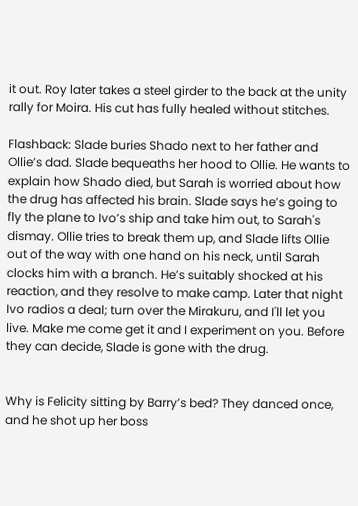it out. Roy later takes a steel girder to the back at the unity rally for Moira. His cut has fully healed without stitches.

Flashback: Slade buries Shado next to her father and Ollie’s dad. Slade bequeaths her hood to Ollie. He wants to explain how Shado died, but Sarah is worried about how the drug has affected his brain. Slade says he’s going to fly the plane to Ivo’s ship and take him out, to Sarah's dismay. Ollie tries to break them up, and Slade lifts Ollie out of the way with one hand on his neck, until Sarah clocks him with a branch. He’s suitably shocked at his reaction, and they resolve to make camp. Later that night Ivo radios a deal; turn over the Mirakuru, and I'll let you live. Make me come get it and I experiment on you. Before they can decide, Slade is gone with the drug.


Why is Felicity sitting by Barry’s bed? They danced once, and he shot up her boss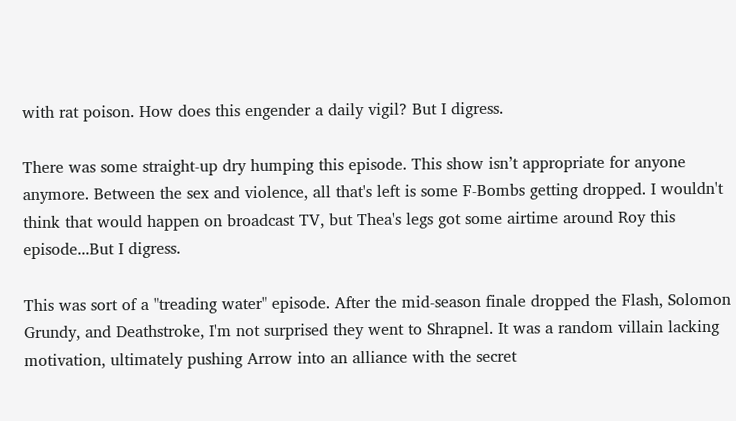with rat poison. How does this engender a daily vigil? But I digress.

There was some straight-up dry humping this episode. This show isn’t appropriate for anyone anymore. Between the sex and violence, all that's left is some F-Bombs getting dropped. I wouldn't think that would happen on broadcast TV, but Thea's legs got some airtime around Roy this episode...But I digress.

This was sort of a "treading water" episode. After the mid-season finale dropped the Flash, Solomon Grundy, and Deathstroke, I'm not surprised they went to Shrapnel. It was a random villain lacking motivation, ultimately pushing Arrow into an alliance with the secret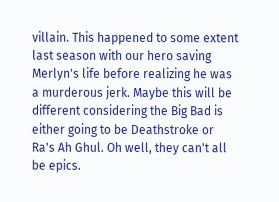villain. This happened to some extent last season with our hero saving Merlyn's life before realizing he was a murderous jerk. Maybe this will be different considering the Big Bad is either going to be Deathstroke or Ra's Ah Ghul. Oh well, they can't all be epics.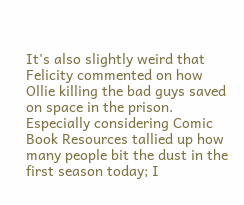It's also slightly weird that Felicity commented on how Ollie killing the bad guys saved on space in the prison. Especially considering Comic Book Resources tallied up how many people bit the dust in the first season today; I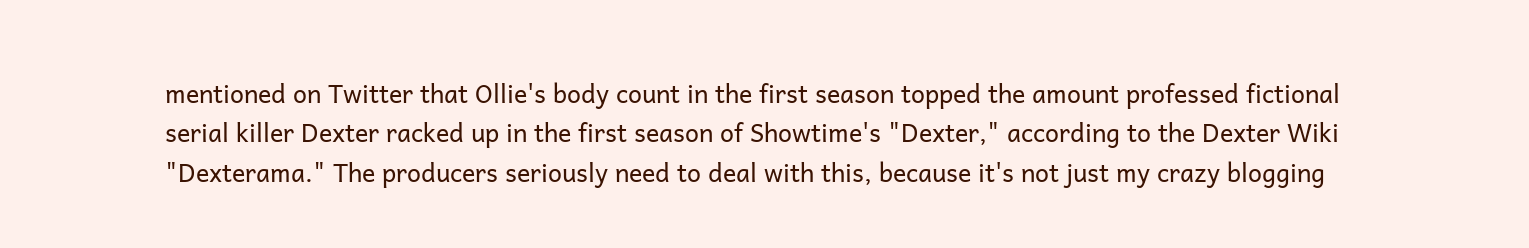mentioned on Twitter that Ollie's body count in the first season topped the amount professed fictional serial killer Dexter racked up in the first season of Showtime's "Dexter," according to the Dexter Wiki "Dexterama." The producers seriously need to deal with this, because it's not just my crazy blogging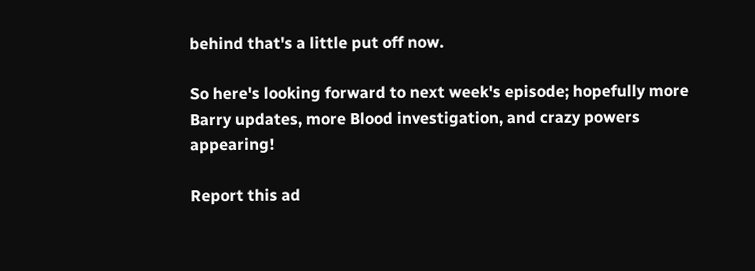behind that's a little put off now.

So here's looking forward to next week's episode; hopefully more Barry updates, more Blood investigation, and crazy powers appearing!

Report this ad